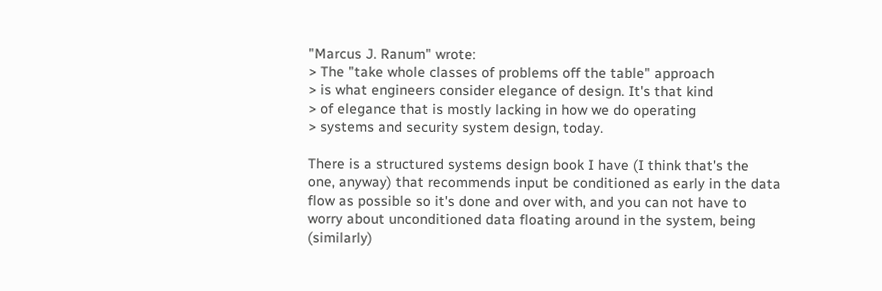"Marcus J. Ranum" wrote:
> The "take whole classes of problems off the table" approach
> is what engineers consider elegance of design. It's that kind
> of elegance that is mostly lacking in how we do operating
> systems and security system design, today.

There is a structured systems design book I have (I think that's the
one, anyway) that recommends input be conditioned as early in the data
flow as possible so it's done and over with, and you can not have to
worry about unconditioned data floating around in the system, being
(similarly)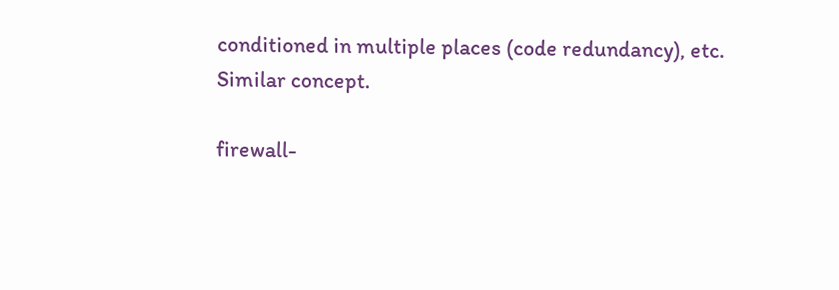conditioned in multiple places (code redundancy), etc.
Similar concept.

firewall-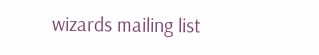wizards mailing list